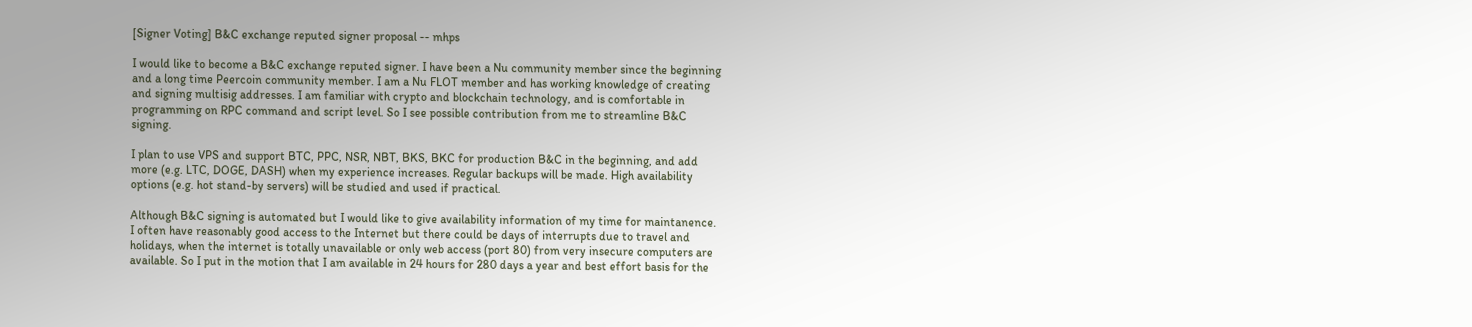[Signer Voting] B&C exchange reputed signer proposal -- mhps

I would like to become a B&C exchange reputed signer. I have been a Nu community member since the beginning and a long time Peercoin community member. I am a Nu FLOT member and has working knowledge of creating and signing multisig addresses. I am familiar with crypto and blockchain technology, and is comfortable in programming on RPC command and script level. So I see possible contribution from me to streamline B&C signing.

I plan to use VPS and support BTC, PPC, NSR, NBT, BKS, BKC for production B&C in the beginning, and add more (e.g. LTC, DOGE, DASH) when my experience increases. Regular backups will be made. High availability options (e.g. hot stand-by servers) will be studied and used if practical.

Although B&C signing is automated but I would like to give availability information of my time for maintanence. I often have reasonably good access to the Internet but there could be days of interrupts due to travel and holidays, when the internet is totally unavailable or only web access (port 80) from very insecure computers are available. So I put in the motion that I am available in 24 hours for 280 days a year and best effort basis for the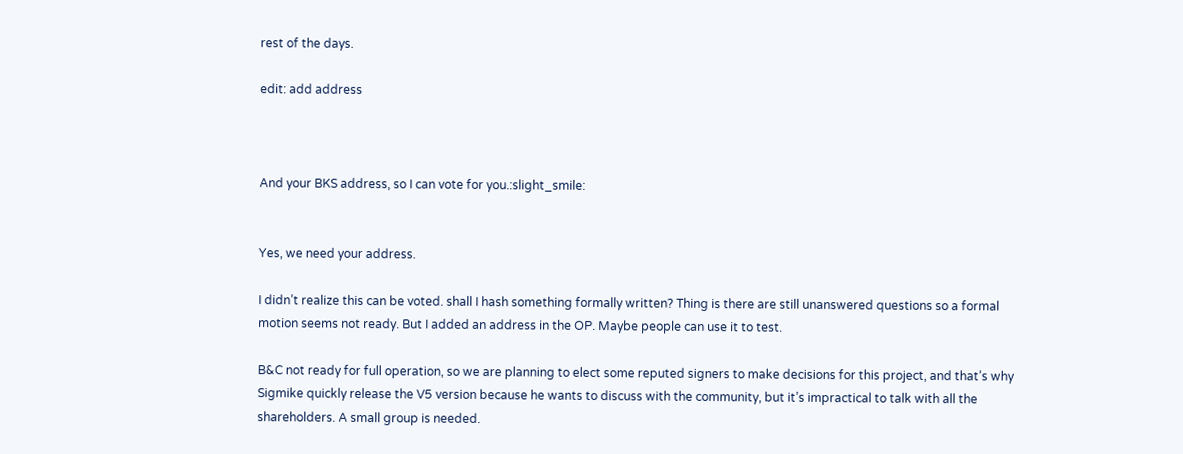rest of the days.

edit: add address



And your BKS address, so I can vote for you.:slight_smile:


Yes, we need your address.

I didn’t realize this can be voted. shall I hash something formally written? Thing is there are still unanswered questions so a formal motion seems not ready. But I added an address in the OP. Maybe people can use it to test.

B&C not ready for full operation, so we are planning to elect some reputed signers to make decisions for this project, and that’s why Sigmike quickly release the V5 version because he wants to discuss with the community, but it’s impractical to talk with all the shareholders. A small group is needed.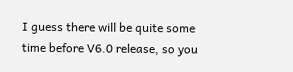I guess there will be quite some time before V6.0 release, so you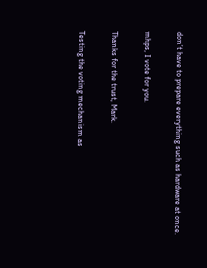don’t have to prepare everything such as hardware at once.

mhps, I vote for you.

Thanks for the trust, Mark.

Testing the voting mechanism as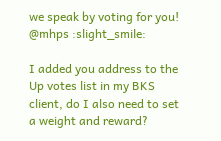we speak by voting for you! @mhps :slight_smile:

I added you address to the Up votes list in my BKS client, do I also need to set a weight and reward?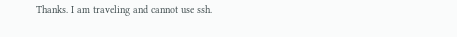Thanks. I am traveling and cannot use ssh.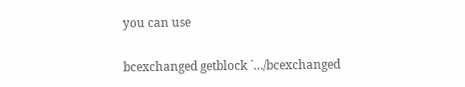you can use

bcexchanged getblock `…/bcexchanged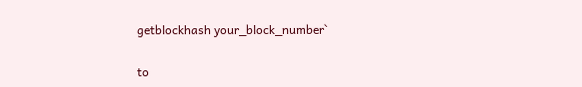getblockhash your_block_number`

to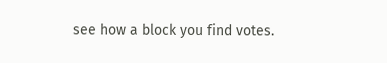see how a block you find votes.